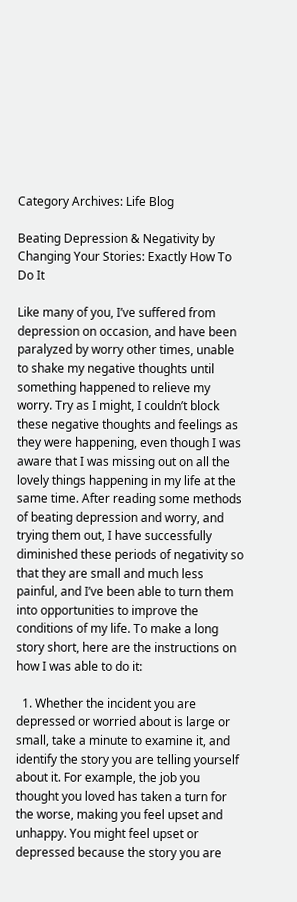Category Archives: Life Blog

Beating Depression & Negativity by Changing Your Stories: Exactly How To Do It

Like many of you, I’ve suffered from depression on occasion, and have been paralyzed by worry other times, unable to shake my negative thoughts until something happened to relieve my worry. Try as I might, I couldn’t block these negative thoughts and feelings as they were happening, even though I was aware that I was missing out on all the lovely things happening in my life at the same time. After reading some methods of beating depression and worry, and trying them out, I have successfully diminished these periods of negativity so that they are small and much less painful, and I’ve been able to turn them into opportunities to improve the conditions of my life. To make a long story short, here are the instructions on how I was able to do it:

  1. Whether the incident you are depressed or worried about is large or small, take a minute to examine it, and identify the story you are telling yourself about it. For example, the job you thought you loved has taken a turn for the worse, making you feel upset and unhappy. You might feel upset or depressed because the story you are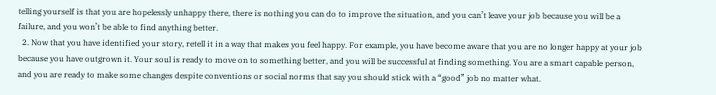telling yourself is that you are hopelessly unhappy there, there is nothing you can do to improve the situation, and you can’t leave your job because you will be a failure, and you won’t be able to find anything better.
  2. Now that you have identified your story, retell it in a way that makes you feel happy. For example, you have become aware that you are no longer happy at your job because you have outgrown it. Your soul is ready to move on to something better, and you will be successful at finding something. You are a smart capable person, and you are ready to make some changes despite conventions or social norms that say you should stick with a “good” job no matter what.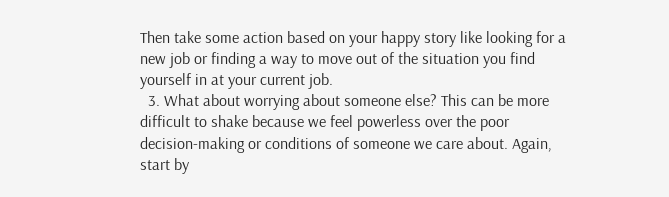Then take some action based on your happy story like looking for a new job or finding a way to move out of the situation you find yourself in at your current job.
  3. What about worrying about someone else? This can be more difficult to shake because we feel powerless over the poor decision-making or conditions of someone we care about. Again, start by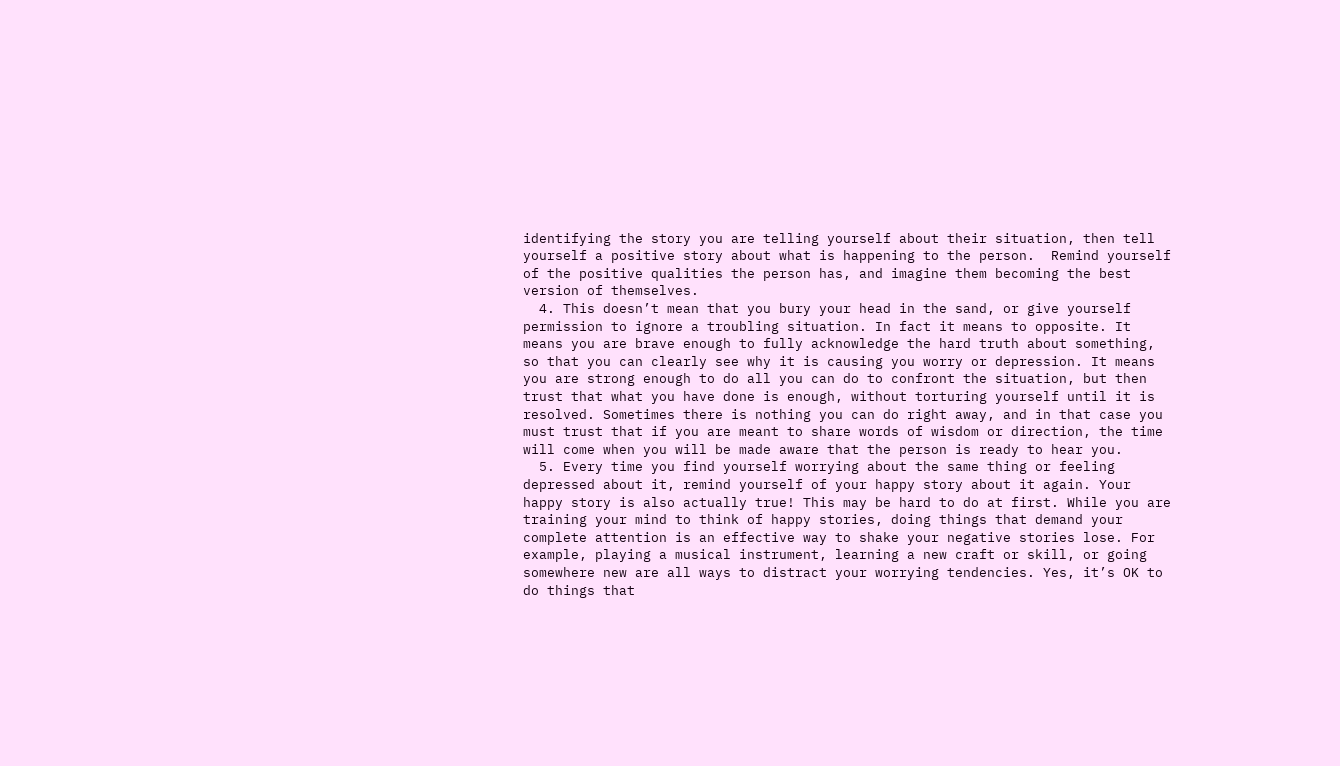identifying the story you are telling yourself about their situation, then tell yourself a positive story about what is happening to the person.  Remind yourself of the positive qualities the person has, and imagine them becoming the best version of themselves.
  4. This doesn’t mean that you bury your head in the sand, or give yourself permission to ignore a troubling situation. In fact it means to opposite. It means you are brave enough to fully acknowledge the hard truth about something, so that you can clearly see why it is causing you worry or depression. It means you are strong enough to do all you can do to confront the situation, but then trust that what you have done is enough, without torturing yourself until it is resolved. Sometimes there is nothing you can do right away, and in that case you must trust that if you are meant to share words of wisdom or direction, the time will come when you will be made aware that the person is ready to hear you.
  5. Every time you find yourself worrying about the same thing or feeling depressed about it, remind yourself of your happy story about it again. Your happy story is also actually true! This may be hard to do at first. While you are training your mind to think of happy stories, doing things that demand your complete attention is an effective way to shake your negative stories lose. For example, playing a musical instrument, learning a new craft or skill, or going somewhere new are all ways to distract your worrying tendencies. Yes, it’s OK to do things that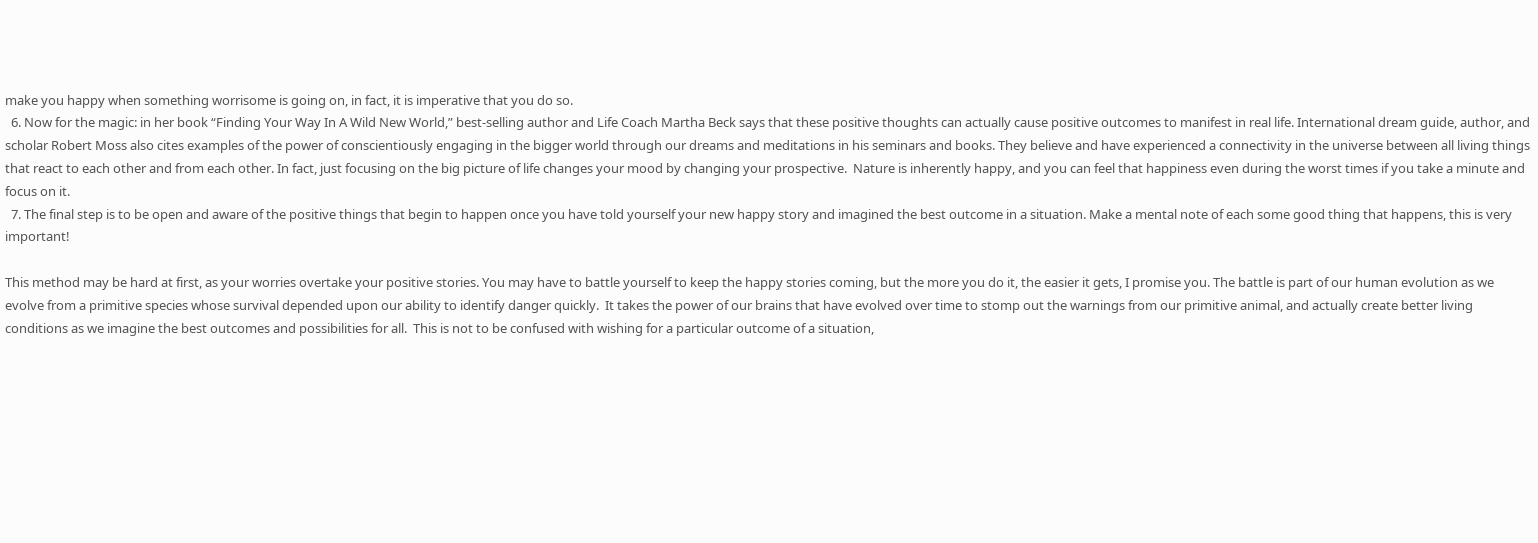make you happy when something worrisome is going on, in fact, it is imperative that you do so.
  6. Now for the magic: in her book “Finding Your Way In A Wild New World,” best-selling author and Life Coach Martha Beck says that these positive thoughts can actually cause positive outcomes to manifest in real life. International dream guide, author, and scholar Robert Moss also cites examples of the power of conscientiously engaging in the bigger world through our dreams and meditations in his seminars and books. They believe and have experienced a connectivity in the universe between all living things that react to each other and from each other. In fact, just focusing on the big picture of life changes your mood by changing your prospective.  Nature is inherently happy, and you can feel that happiness even during the worst times if you take a minute and focus on it.
  7. The final step is to be open and aware of the positive things that begin to happen once you have told yourself your new happy story and imagined the best outcome in a situation. Make a mental note of each some good thing that happens, this is very important!

This method may be hard at first, as your worries overtake your positive stories. You may have to battle yourself to keep the happy stories coming, but the more you do it, the easier it gets, I promise you. The battle is part of our human evolution as we evolve from a primitive species whose survival depended upon our ability to identify danger quickly.  It takes the power of our brains that have evolved over time to stomp out the warnings from our primitive animal, and actually create better living conditions as we imagine the best outcomes and possibilities for all.  This is not to be confused with wishing for a particular outcome of a situation,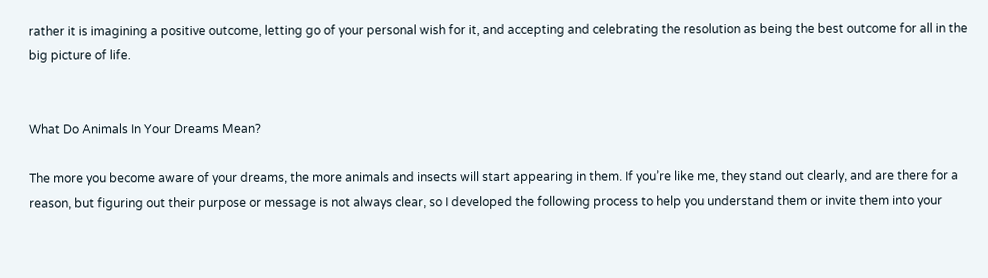rather it is imagining a positive outcome, letting go of your personal wish for it, and accepting and celebrating the resolution as being the best outcome for all in the big picture of life.


What Do Animals In Your Dreams Mean?

The more you become aware of your dreams, the more animals and insects will start appearing in them. If you’re like me, they stand out clearly, and are there for a reason, but figuring out their purpose or message is not always clear, so I developed the following process to help you understand them or invite them into your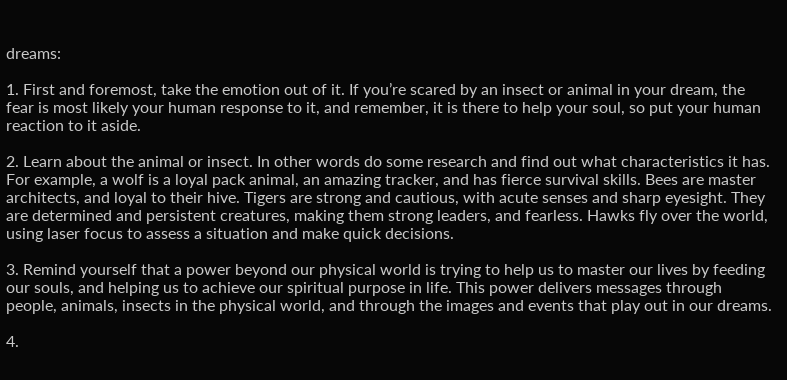dreams:

1. First and foremost, take the emotion out of it. If you’re scared by an insect or animal in your dream, the fear is most likely your human response to it, and remember, it is there to help your soul, so put your human reaction to it aside.

2. Learn about the animal or insect. In other words do some research and find out what characteristics it has. For example, a wolf is a loyal pack animal, an amazing tracker, and has fierce survival skills. Bees are master architects, and loyal to their hive. Tigers are strong and cautious, with acute senses and sharp eyesight. They are determined and persistent creatures, making them strong leaders, and fearless. Hawks fly over the world, using laser focus to assess a situation and make quick decisions.

3. Remind yourself that a power beyond our physical world is trying to help us to master our lives by feeding our souls, and helping us to achieve our spiritual purpose in life. This power delivers messages through people, animals, insects in the physical world, and through the images and events that play out in our dreams.

4.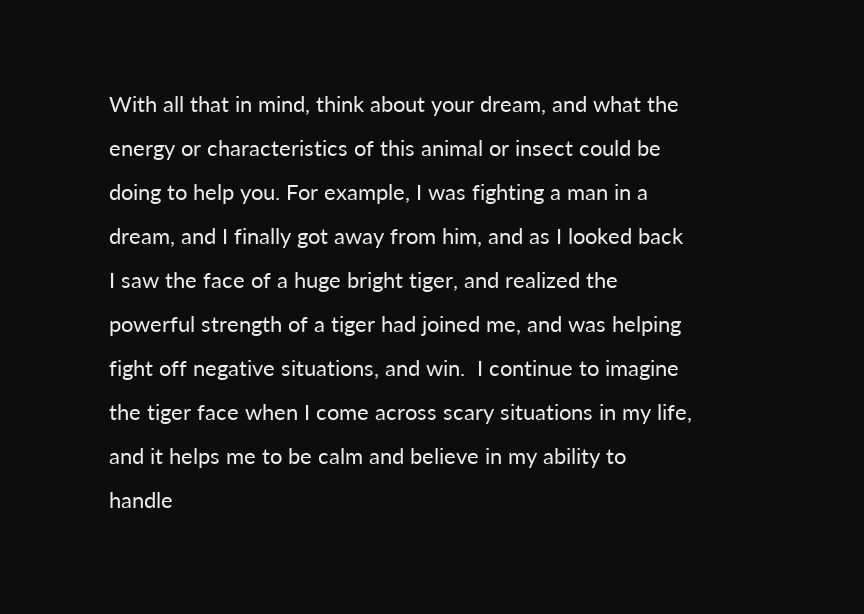With all that in mind, think about your dream, and what the energy or characteristics of this animal or insect could be doing to help you. For example, I was fighting a man in a dream, and I finally got away from him, and as I looked back I saw the face of a huge bright tiger, and realized the powerful strength of a tiger had joined me, and was helping fight off negative situations, and win.  I continue to imagine the tiger face when I come across scary situations in my life, and it helps me to be calm and believe in my ability to handle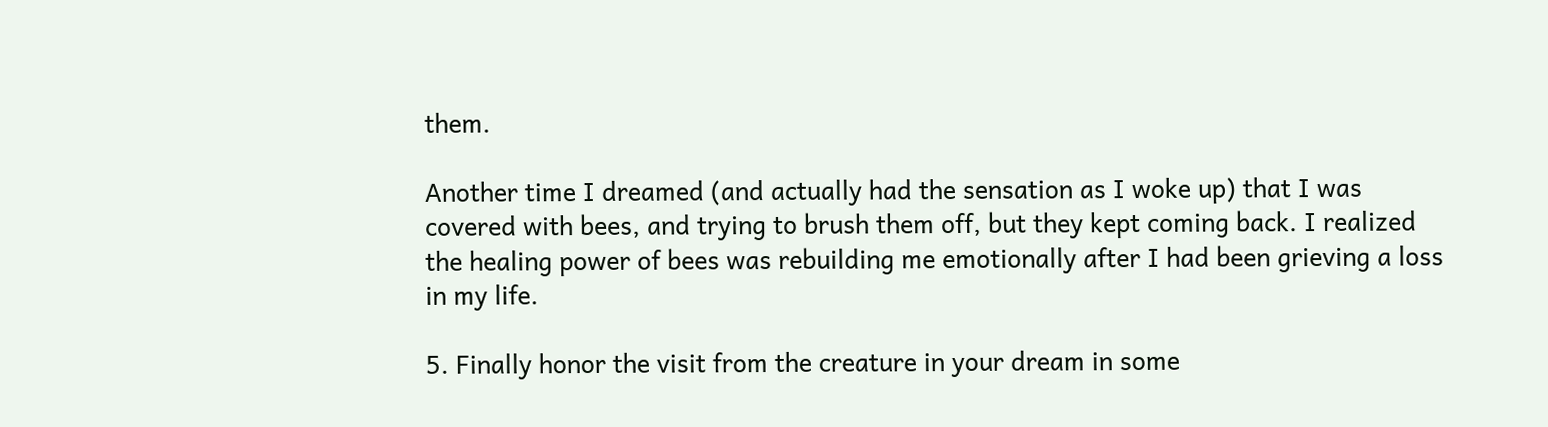them.

Another time I dreamed (and actually had the sensation as I woke up) that I was covered with bees, and trying to brush them off, but they kept coming back. I realized the healing power of bees was rebuilding me emotionally after I had been grieving a loss in my life.

5. Finally honor the visit from the creature in your dream in some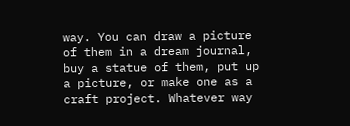way. You can draw a picture of them in a dream journal, buy a statue of them, put up a picture, or make one as a craft project. Whatever way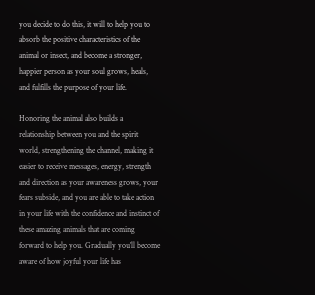you decide to do this, it will to help you to absorb the positive characteristics of the animal or insect, and become a stronger, happier person as your soul grows, heals, and fulfills the purpose of your life.

Honoring the animal also builds a relationship between you and the spirit world, strengthening the channel, making it easier to receive messages, energy, strength and direction as your awareness grows, your fears subside, and you are able to take action in your life with the confidence and instinct of these amazing animals that are coming forward to help you. Gradually you’ll become aware of how joyful your life has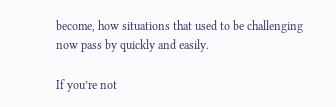become, how situations that used to be challenging now pass by quickly and easily.

If you’re not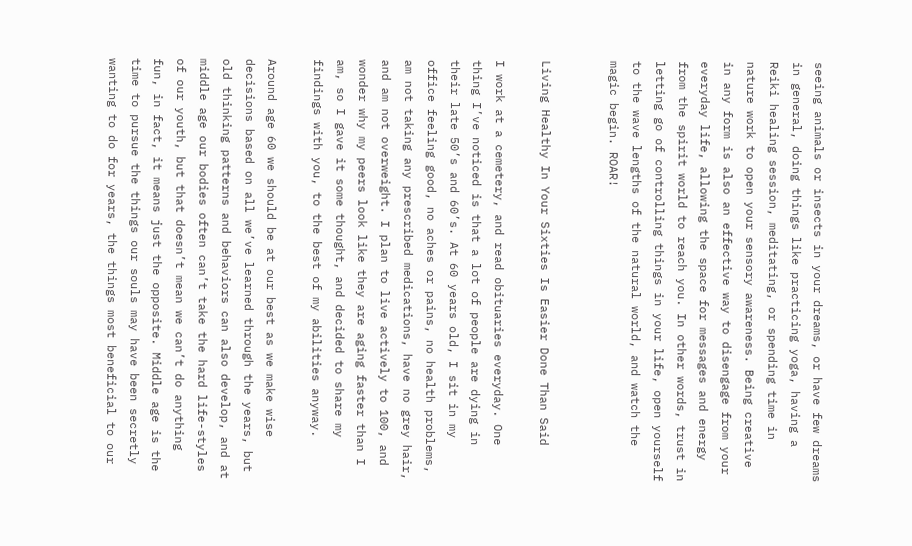seeing animals or insects in your dreams, or have few dreams in general, doing things like practicing yoga, having a Reiki healing session, meditating, or spending time in nature work to open your sensory awareness. Being creative in any form is also an effective way to disengage from your everyday life, allowing the space for messages and energy from the spirit world to reach you. In other words, trust in letting go of controlling things in your life, open yourself to the wave lengths of the natural world, and watch the magic begin. ROAR!


Living Healthy In Your Sixties Is Easier Done Than Said

I work at a cemetery, and read obituaries everyday. One thing I’ve noticed is that a lot of people are dying in their late 50’s and 60’s. At 60 years old, I sit in my office feeling good, no aches or pains, no health problems, am not taking any prescribed medications, have no grey hair, and am not overweight. I plan to live actively to 100, and wonder why my peers look like they are aging faster than I am, so I gave it some thought, and decided to share my findings with you, to the best of my abilities anyway.

Around age 60 we should be at our best as we make wise decisions based on all we’ve learned through the years, but old thinking patterns and behaviors can also develop, and at middle age our bodies often can’t take the hard life-styles of our youth, but that doesn’t mean we can’t do anything fun, in fact, it means just the opposite. Middle age is the time to pursue the things our souls may have been secretly wanting to do for years, the things most beneficial to our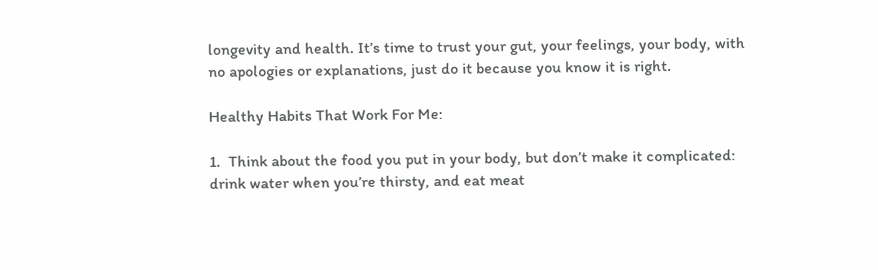longevity and health. It’s time to trust your gut, your feelings, your body, with no apologies or explanations, just do it because you know it is right.

Healthy Habits That Work For Me:

1.  Think about the food you put in your body, but don’t make it complicated: drink water when you’re thirsty, and eat meat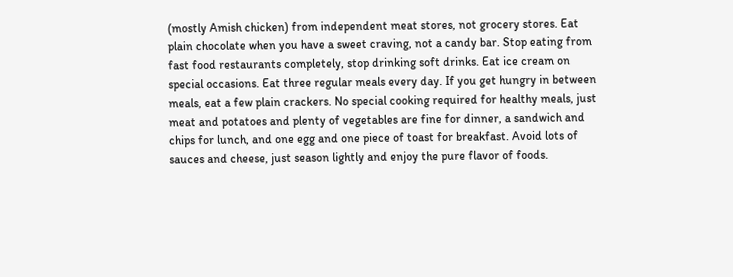(mostly Amish chicken) from independent meat stores, not grocery stores. Eat plain chocolate when you have a sweet craving, not a candy bar. Stop eating from fast food restaurants completely, stop drinking soft drinks. Eat ice cream on special occasions. Eat three regular meals every day. If you get hungry in between meals, eat a few plain crackers. No special cooking required for healthy meals, just meat and potatoes and plenty of vegetables are fine for dinner, a sandwich and chips for lunch, and one egg and one piece of toast for breakfast. Avoid lots of sauces and cheese, just season lightly and enjoy the pure flavor of foods.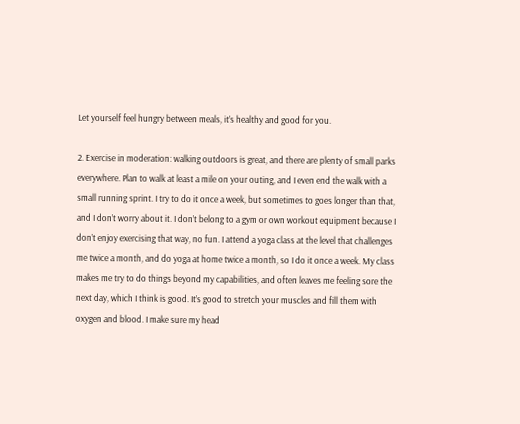Let yourself feel hungry between meals, it’s healthy and good for you.

2. Exercise in moderation: walking outdoors is great, and there are plenty of small parks everywhere. Plan to walk at least a mile on your outing, and I even end the walk with a small running sprint. I try to do it once a week, but sometimes to goes longer than that, and I don’t worry about it. I don’t belong to a gym or own workout equipment because I don’t enjoy exercising that way, no fun. I attend a yoga class at the level that challenges me twice a month, and do yoga at home twice a month, so I do it once a week. My class makes me try to do things beyond my capabilities, and often leaves me feeling sore the next day, which I think is good. It’s good to stretch your muscles and fill them with oxygen and blood. I make sure my head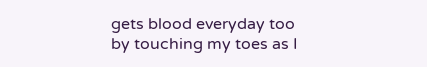gets blood everyday too by touching my toes as I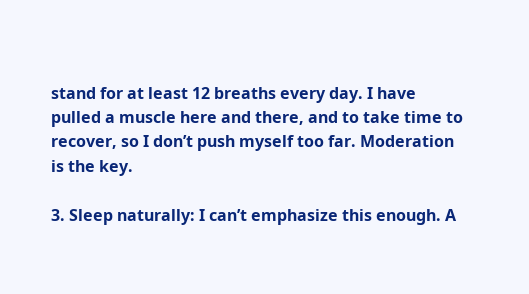stand for at least 12 breaths every day. I have pulled a muscle here and there, and to take time to recover, so I don’t push myself too far. Moderation is the key.

3. Sleep naturally: I can’t emphasize this enough. A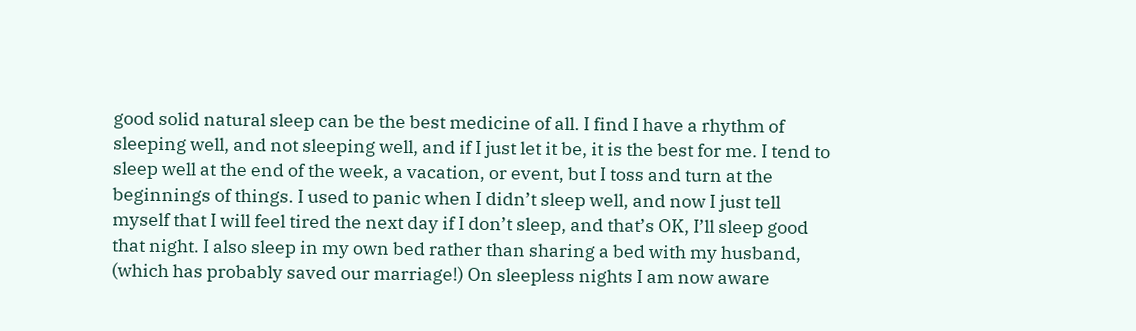good solid natural sleep can be the best medicine of all. I find I have a rhythm of sleeping well, and not sleeping well, and if I just let it be, it is the best for me. I tend to sleep well at the end of the week, a vacation, or event, but I toss and turn at the beginnings of things. I used to panic when I didn’t sleep well, and now I just tell myself that I will feel tired the next day if I don’t sleep, and that’s OK, I’ll sleep good that night. I also sleep in my own bed rather than sharing a bed with my husband, (which has probably saved our marriage!) On sleepless nights I am now aware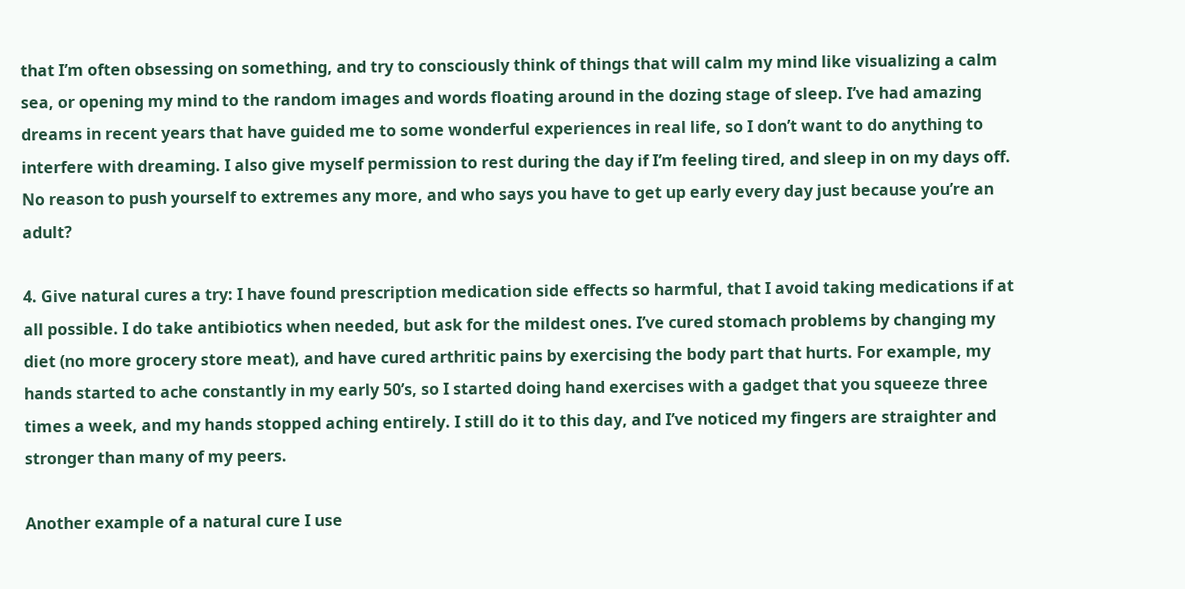that I’m often obsessing on something, and try to consciously think of things that will calm my mind like visualizing a calm sea, or opening my mind to the random images and words floating around in the dozing stage of sleep. I’ve had amazing dreams in recent years that have guided me to some wonderful experiences in real life, so I don’t want to do anything to interfere with dreaming. I also give myself permission to rest during the day if I’m feeling tired, and sleep in on my days off. No reason to push yourself to extremes any more, and who says you have to get up early every day just because you’re an adult?

4. Give natural cures a try: I have found prescription medication side effects so harmful, that I avoid taking medications if at all possible. I do take antibiotics when needed, but ask for the mildest ones. I’ve cured stomach problems by changing my diet (no more grocery store meat), and have cured arthritic pains by exercising the body part that hurts. For example, my hands started to ache constantly in my early 50’s, so I started doing hand exercises with a gadget that you squeeze three times a week, and my hands stopped aching entirely. I still do it to this day, and I’ve noticed my fingers are straighter and stronger than many of my peers.

Another example of a natural cure I use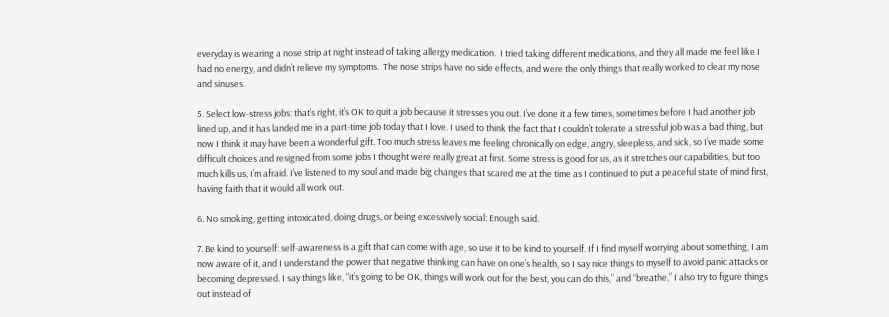everyday is wearing a nose strip at night instead of taking allergy medication.  I tried taking different medications, and they all made me feel like I had no energy, and didn’t relieve my symptoms.  The nose strips have no side effects, and were the only things that really worked to clear my nose and sinuses.

5. Select low-stress jobs: that’s right, it’s OK to quit a job because it stresses you out. I’ve done it a few times, sometimes before I had another job lined up, and it has landed me in a part-time job today that I love. I used to think the fact that I couldn’t tolerate a stressful job was a bad thing, but now I think it may have been a wonderful gift. Too much stress leaves me feeling chronically on edge, angry, sleepless, and sick, so I’ve made some difficult choices and resigned from some jobs I thought were really great at first. Some stress is good for us, as it stretches our capabilities, but too much kills us, I’m afraid. I’ve listened to my soul and made big changes that scared me at the time as I continued to put a peaceful state of mind first, having faith that it would all work out.

6. No smoking, getting intoxicated, doing drugs, or being excessively social: Enough said.

7. Be kind to yourself: self-awareness is a gift that can come with age, so use it to be kind to yourself. If I find myself worrying about something, I am now aware of it, and I understand the power that negative thinking can have on one’s health, so I say nice things to myself to avoid panic attacks or becoming depressed. I say things like, “it’s going to be OK, things will work out for the best, you can do this,” and “breathe,” I also try to figure things out instead of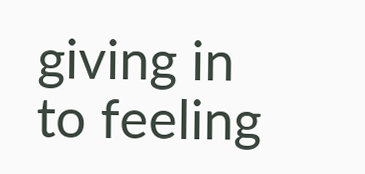giving in to feeling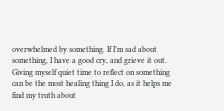overwhelmed by something. If I’m sad about something, I have a good cry, and grieve it out. Giving myself quiet time to reflect on something can be the most healing thing I do, as it helps me find my truth about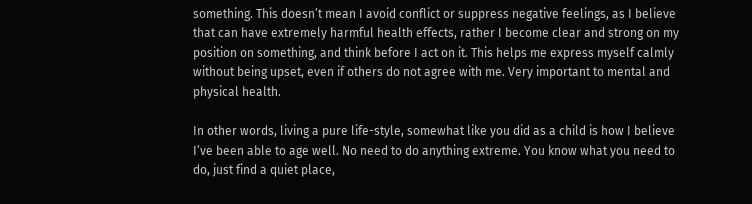something. This doesn’t mean I avoid conflict or suppress negative feelings, as I believe that can have extremely harmful health effects, rather I become clear and strong on my position on something, and think before I act on it. This helps me express myself calmly without being upset, even if others do not agree with me. Very important to mental and physical health.

In other words, living a pure life-style, somewhat like you did as a child is how I believe I’ve been able to age well. No need to do anything extreme. You know what you need to do, just find a quiet place,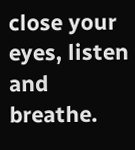close your eyes, listen and breathe.